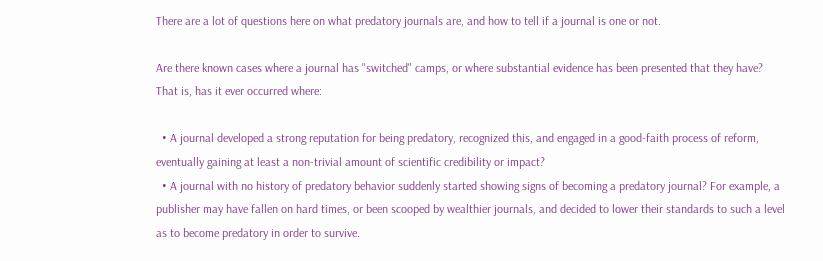There are a lot of questions here on what predatory journals are, and how to tell if a journal is one or not.

Are there known cases where a journal has "switched" camps, or where substantial evidence has been presented that they have? That is, has it ever occurred where:

  • A journal developed a strong reputation for being predatory, recognized this, and engaged in a good-faith process of reform, eventually gaining at least a non-trivial amount of scientific credibility or impact?
  • A journal with no history of predatory behavior suddenly started showing signs of becoming a predatory journal? For example, a publisher may have fallen on hard times, or been scooped by wealthier journals, and decided to lower their standards to such a level as to become predatory in order to survive.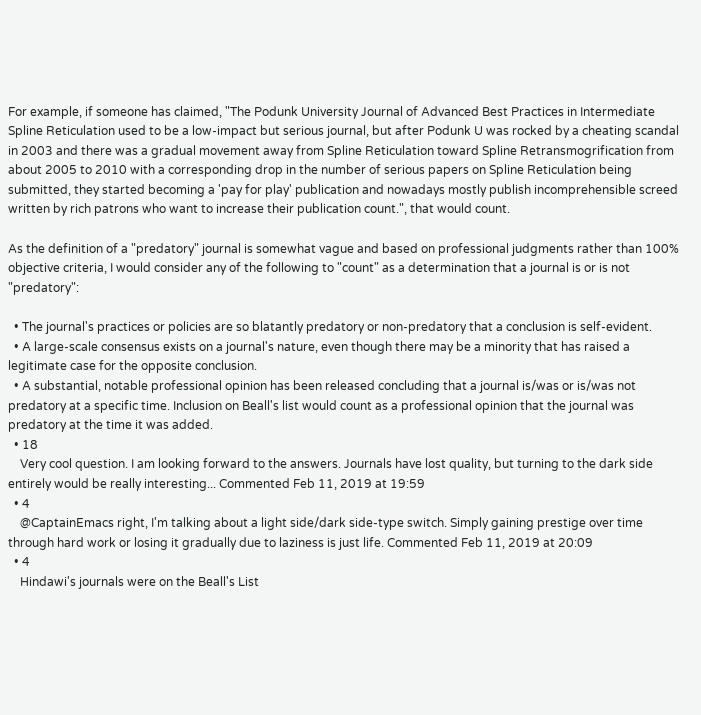For example, if someone has claimed, "The Podunk University Journal of Advanced Best Practices in Intermediate Spline Reticulation used to be a low-impact but serious journal, but after Podunk U was rocked by a cheating scandal in 2003 and there was a gradual movement away from Spline Reticulation toward Spline Retransmogrification from about 2005 to 2010 with a corresponding drop in the number of serious papers on Spline Reticulation being submitted, they started becoming a 'pay for play' publication and nowadays mostly publish incomprehensible screed written by rich patrons who want to increase their publication count.", that would count.

As the definition of a "predatory" journal is somewhat vague and based on professional judgments rather than 100% objective criteria, I would consider any of the following to "count" as a determination that a journal is or is not "predatory":

  • The journal's practices or policies are so blatantly predatory or non-predatory that a conclusion is self-evident.
  • A large-scale consensus exists on a journal's nature, even though there may be a minority that has raised a legitimate case for the opposite conclusion.
  • A substantial, notable professional opinion has been released concluding that a journal is/was or is/was not predatory at a specific time. Inclusion on Beall's list would count as a professional opinion that the journal was predatory at the time it was added.
  • 18
    Very cool question. I am looking forward to the answers. Journals have lost quality, but turning to the dark side entirely would be really interesting... Commented Feb 11, 2019 at 19:59
  • 4
    @CaptainEmacs right, I'm talking about a light side/dark side-type switch. Simply gaining prestige over time through hard work or losing it gradually due to laziness is just life. Commented Feb 11, 2019 at 20:09
  • 4
    Hindawi's journals were on the Beall's List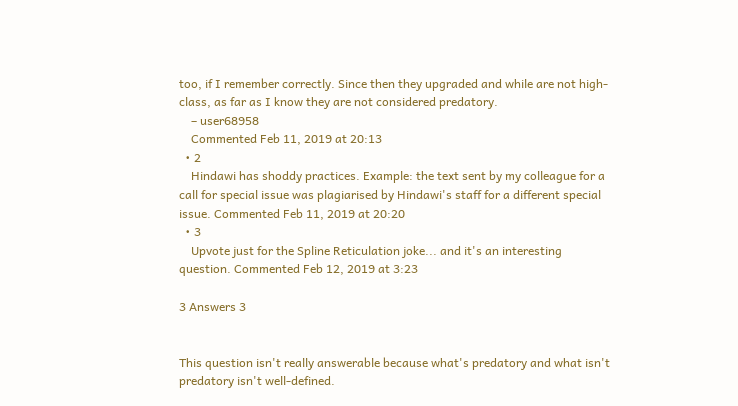too, if I remember correctly. Since then they upgraded and while are not high-class, as far as I know they are not considered predatory.
    – user68958
    Commented Feb 11, 2019 at 20:13
  • 2
    Hindawi has shoddy practices. Example: the text sent by my colleague for a call for special issue was plagiarised by Hindawi's staff for a different special issue. Commented Feb 11, 2019 at 20:20
  • 3
    Upvote just for the Spline Reticulation joke... and it's an interesting question. Commented Feb 12, 2019 at 3:23

3 Answers 3


This question isn't really answerable because what's predatory and what isn't predatory isn't well-defined.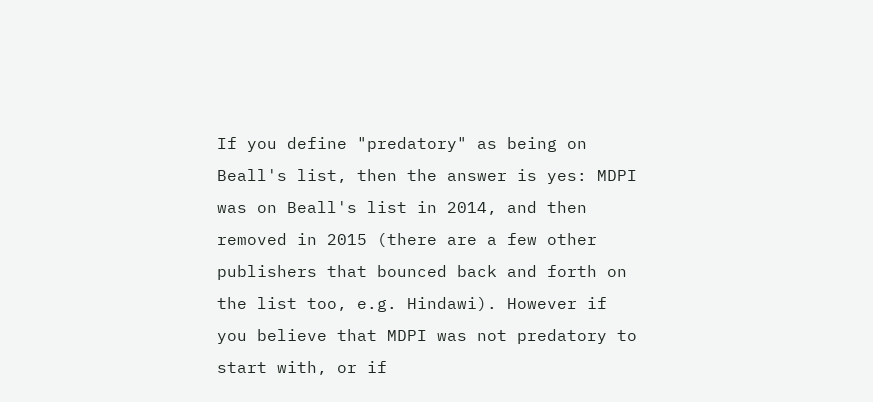If you define "predatory" as being on Beall's list, then the answer is yes: MDPI was on Beall's list in 2014, and then removed in 2015 (there are a few other publishers that bounced back and forth on the list too, e.g. Hindawi). However if you believe that MDPI was not predatory to start with, or if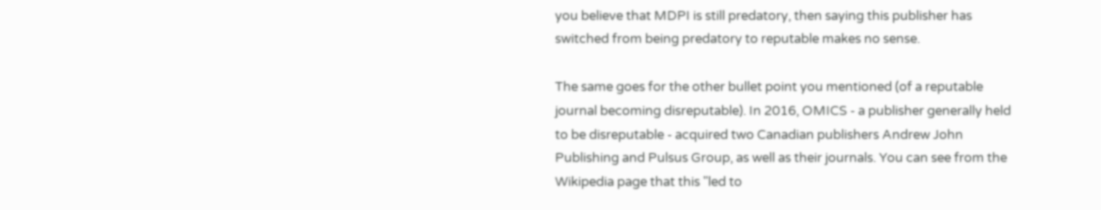you believe that MDPI is still predatory, then saying this publisher has switched from being predatory to reputable makes no sense.

The same goes for the other bullet point you mentioned (of a reputable journal becoming disreputable). In 2016, OMICS - a publisher generally held to be disreputable - acquired two Canadian publishers Andrew John Publishing and Pulsus Group, as well as their journals. You can see from the Wikipedia page that this "led to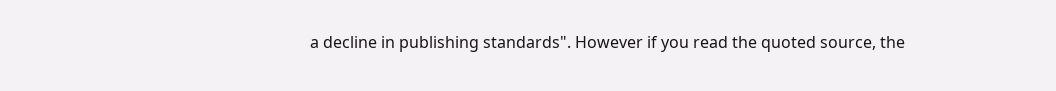a decline in publishing standards". However if you read the quoted source, the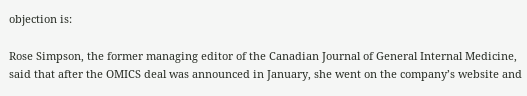objection is:

Rose Simpson, the former managing editor of the Canadian Journal of General Internal Medicine, said that after the OMICS deal was announced in January, she went on the company’s website and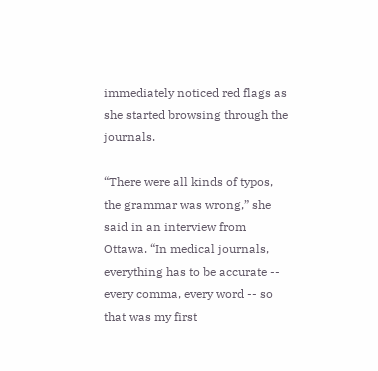immediately noticed red flags as she started browsing through the journals.

“There were all kinds of typos, the grammar was wrong,” she said in an interview from Ottawa. “In medical journals, everything has to be accurate -- every comma, every word -- so that was my first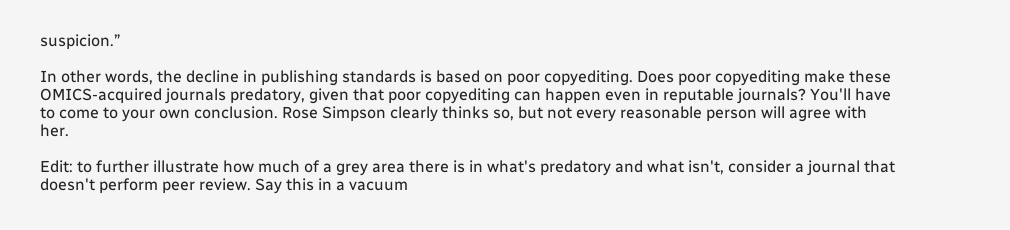suspicion.”

In other words, the decline in publishing standards is based on poor copyediting. Does poor copyediting make these OMICS-acquired journals predatory, given that poor copyediting can happen even in reputable journals? You'll have to come to your own conclusion. Rose Simpson clearly thinks so, but not every reasonable person will agree with her.

Edit: to further illustrate how much of a grey area there is in what's predatory and what isn't, consider a journal that doesn't perform peer review. Say this in a vacuum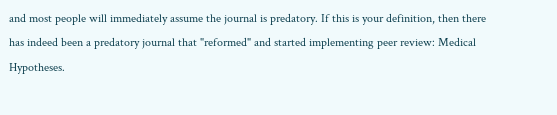and most people will immediately assume the journal is predatory. If this is your definition, then there has indeed been a predatory journal that "reformed" and started implementing peer review: Medical Hypotheses.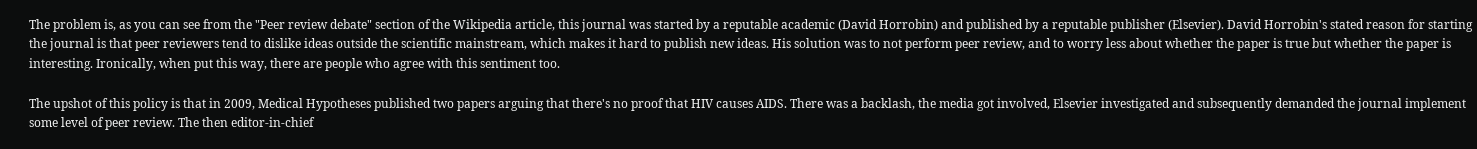The problem is, as you can see from the "Peer review debate" section of the Wikipedia article, this journal was started by a reputable academic (David Horrobin) and published by a reputable publisher (Elsevier). David Horrobin's stated reason for starting the journal is that peer reviewers tend to dislike ideas outside the scientific mainstream, which makes it hard to publish new ideas. His solution was to not perform peer review, and to worry less about whether the paper is true but whether the paper is interesting. Ironically, when put this way, there are people who agree with this sentiment too.

The upshot of this policy is that in 2009, Medical Hypotheses published two papers arguing that there's no proof that HIV causes AIDS. There was a backlash, the media got involved, Elsevier investigated and subsequently demanded the journal implement some level of peer review. The then editor-in-chief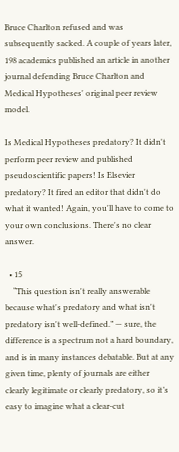Bruce Charlton refused and was subsequently sacked. A couple of years later, 198 academics published an article in another journal defending Bruce Charlton and Medical Hypotheses' original peer review model.

Is Medical Hypotheses predatory? It didn't perform peer review and published pseudoscientific papers! Is Elsevier predatory? It fired an editor that didn't do what it wanted! Again, you'll have to come to your own conclusions. There's no clear answer.

  • 15
    “This question isn't really answerable because what's predatory and what isn't predatory isn't well-defined.” — sure, the difference is a spectrum not a hard boundary, and is in many instances debatable. But at any given time, plenty of journals are either clearly legitimate or clearly predatory, so it’s easy to imagine what a clear-cut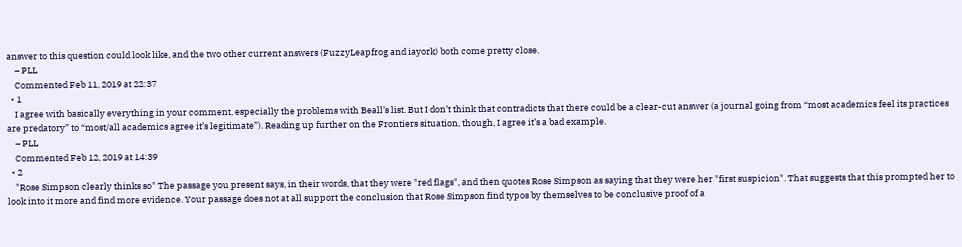answer to this question could look like, and the two other current answers (FuzzyLeapfrog and iayork) both come pretty close.
    – PLL
    Commented Feb 11, 2019 at 22:37
  • 1
    I agree with basically everything in your comment, especially the problems with Beall’s list. But I don’t think that contradicts that there could be a clear-cut answer (a journal going from “most academics feel its practices are predatory” to “most/all academics agree it’s legitimate”). Reading up further on the Frontiers situation, though, I agree it’s a bad example.
    – PLL
    Commented Feb 12, 2019 at 14:39
  • 2
    "Rose Simpson clearly thinks so" The passage you present says, in their words, that they were "red flags", and then quotes Rose Simpson as saying that they were her "first suspicion". That suggests that this prompted her to look into it more and find more evidence. Your passage does not at all support the conclusion that Rose Simpson find typos by themselves to be conclusive proof of a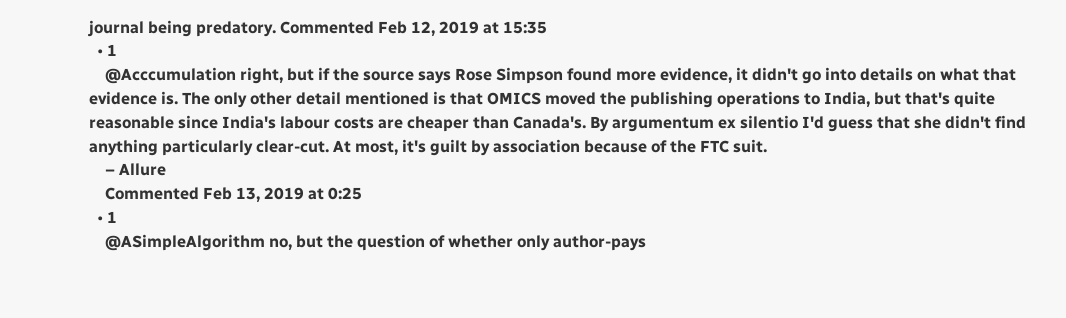journal being predatory. Commented Feb 12, 2019 at 15:35
  • 1
    @Acccumulation right, but if the source says Rose Simpson found more evidence, it didn't go into details on what that evidence is. The only other detail mentioned is that OMICS moved the publishing operations to India, but that's quite reasonable since India's labour costs are cheaper than Canada's. By argumentum ex silentio I'd guess that she didn't find anything particularly clear-cut. At most, it's guilt by association because of the FTC suit.
    – Allure
    Commented Feb 13, 2019 at 0:25
  • 1
    @ASimpleAlgorithm no, but the question of whether only author-pays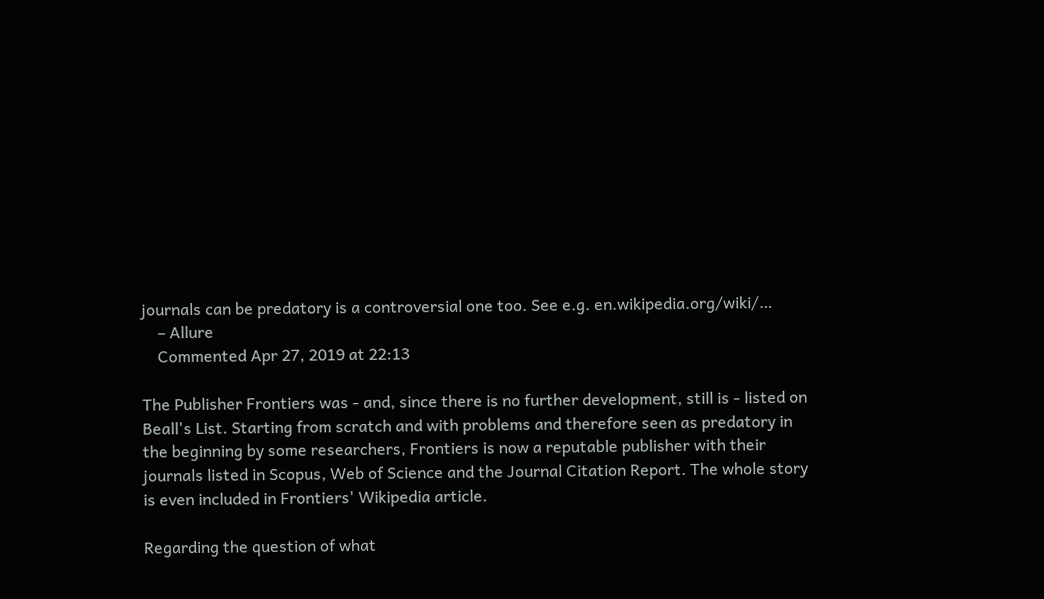journals can be predatory is a controversial one too. See e.g. en.wikipedia.org/wiki/…
    – Allure
    Commented Apr 27, 2019 at 22:13

The Publisher Frontiers was - and, since there is no further development, still is - listed on Beall's List. Starting from scratch and with problems and therefore seen as predatory in the beginning by some researchers, Frontiers is now a reputable publisher with their journals listed in Scopus, Web of Science and the Journal Citation Report. The whole story is even included in Frontiers' Wikipedia article.

Regarding the question of what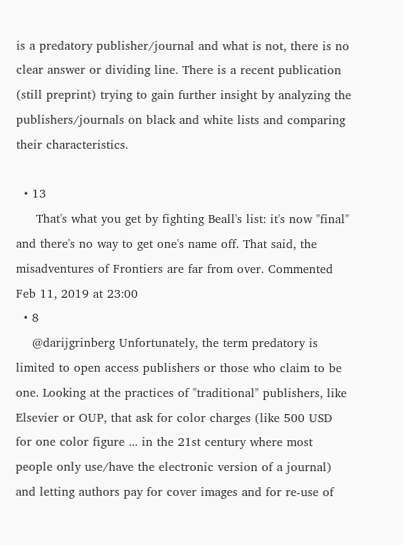is a predatory publisher/journal and what is not, there is no clear answer or dividing line. There is a recent publication (still preprint) trying to gain further insight by analyzing the publishers/journals on black and white lists and comparing their characteristics.

  • 13
     That's what you get by fighting Beall's list: it's now "final" and there's no way to get one's name off. That said, the misadventures of Frontiers are far from over. Commented Feb 11, 2019 at 23:00
  • 8
    @darijgrinberg Unfortunately, the term predatory is limited to open access publishers or those who claim to be one. Looking at the practices of "traditional" publishers, like Elsevier or OUP, that ask for color charges (like 500 USD for one color figure ... in the 21st century where most people only use/have the electronic version of a journal) and letting authors pay for cover images and for re-use of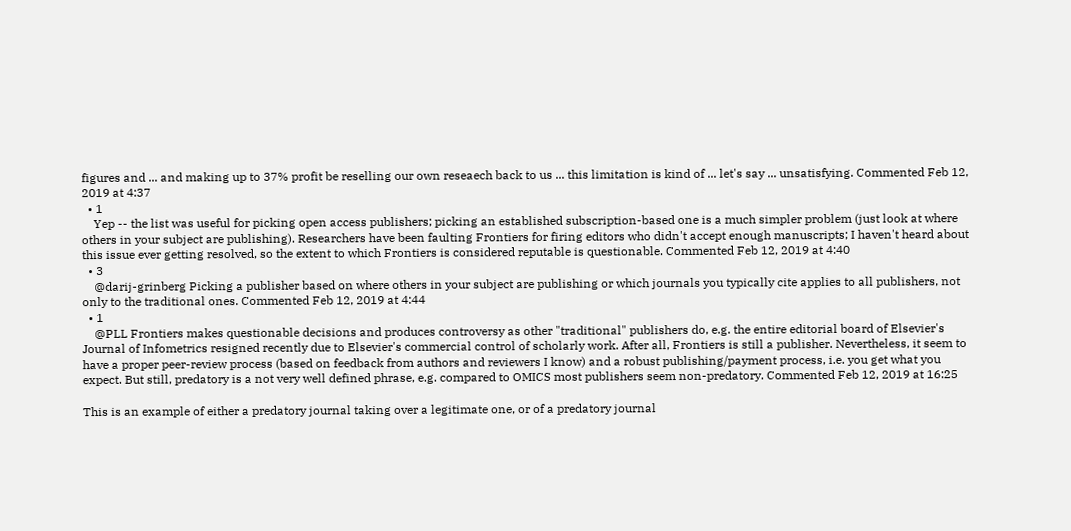figures and ... and making up to 37% profit be reselling our own reseaech back to us ... this limitation is kind of ... let's say ... unsatisfying. Commented Feb 12, 2019 at 4:37
  • 1
    Yep -- the list was useful for picking open access publishers; picking an established subscription-based one is a much simpler problem (just look at where others in your subject are publishing). Researchers have been faulting Frontiers for firing editors who didn't accept enough manuscripts; I haven't heard about this issue ever getting resolved, so the extent to which Frontiers is considered reputable is questionable. Commented Feb 12, 2019 at 4:40
  • 3
    @darij-grinberg Picking a publisher based on where others in your subject are publishing or which journals you typically cite applies to all publishers, not only to the traditional ones. Commented Feb 12, 2019 at 4:44
  • 1
    @PLL Frontiers makes questionable decisions and produces controversy as other "traditional" publishers do, e.g. the entire editorial board of Elsevier's Journal of Infometrics resigned recently due to Elsevier's commercial control of scholarly work. After all, Frontiers is still a publisher. Nevertheless, it seem to have a proper peer-review process (based on feedback from authors and reviewers I know) and a robust publishing/payment process, i.e. you get what you expect. But still, predatory is a not very well defined phrase, e.g. compared to OMICS most publishers seem non-predatory. Commented Feb 12, 2019 at 16:25

This is an example of either a predatory journal taking over a legitimate one, or of a predatory journal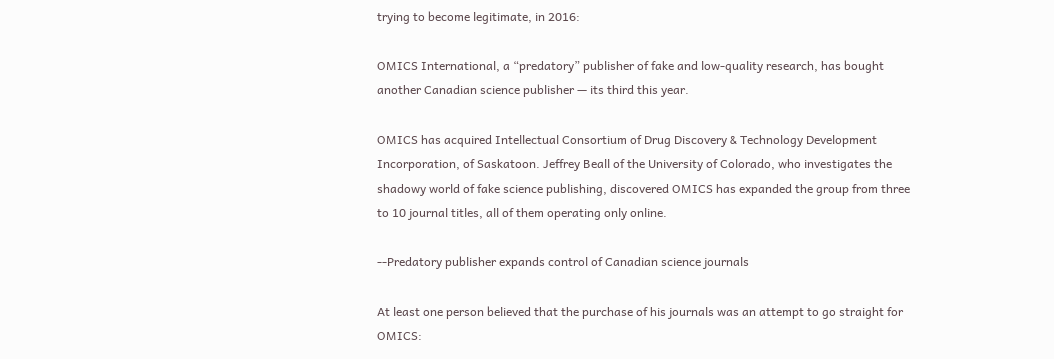trying to become legitimate, in 2016:

OMICS International, a “predatory” publisher of fake and low-quality research, has bought another Canadian science publisher — its third this year.

OMICS has acquired Intellectual Consortium of Drug Discovery & Technology Development Incorporation, of Saskatoon. Jeffrey Beall of the University of Colorado, who investigates the shadowy world of fake science publishing, discovered OMICS has expanded the group from three to 10 journal titles, all of them operating only online.

--Predatory publisher expands control of Canadian science journals

At least one person believed that the purchase of his journals was an attempt to go straight for OMICS: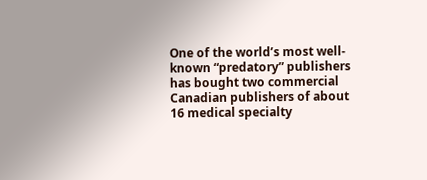One of the world’s most well-known “predatory” publishers has bought two commercial Canadian publishers of about 16 medical specialty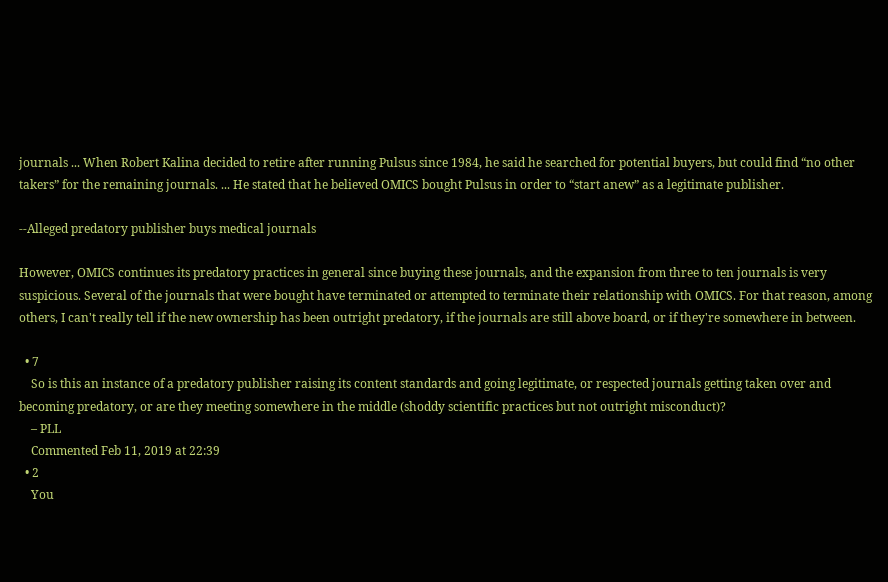journals ... When Robert Kalina decided to retire after running Pulsus since 1984, he said he searched for potential buyers, but could find “no other takers” for the remaining journals. ... He stated that he believed OMICS bought Pulsus in order to “start anew” as a legitimate publisher.

--Alleged predatory publisher buys medical journals

However, OMICS continues its predatory practices in general since buying these journals, and the expansion from three to ten journals is very suspicious. Several of the journals that were bought have terminated or attempted to terminate their relationship with OMICS. For that reason, among others, I can't really tell if the new ownership has been outright predatory, if the journals are still above board, or if they're somewhere in between.

  • 7
    So is this an instance of a predatory publisher raising its content standards and going legitimate, or respected journals getting taken over and becoming predatory, or are they meeting somewhere in the middle (shoddy scientific practices but not outright misconduct)?
    – PLL
    Commented Feb 11, 2019 at 22:39
  • 2
    You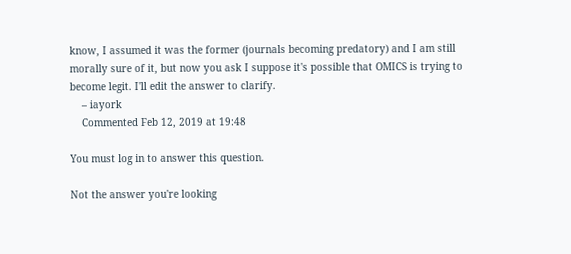know, I assumed it was the former (journals becoming predatory) and I am still morally sure of it, but now you ask I suppose it's possible that OMICS is trying to become legit. I'll edit the answer to clarify.
    – iayork
    Commented Feb 12, 2019 at 19:48

You must log in to answer this question.

Not the answer you're looking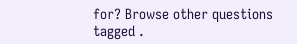for? Browse other questions tagged .